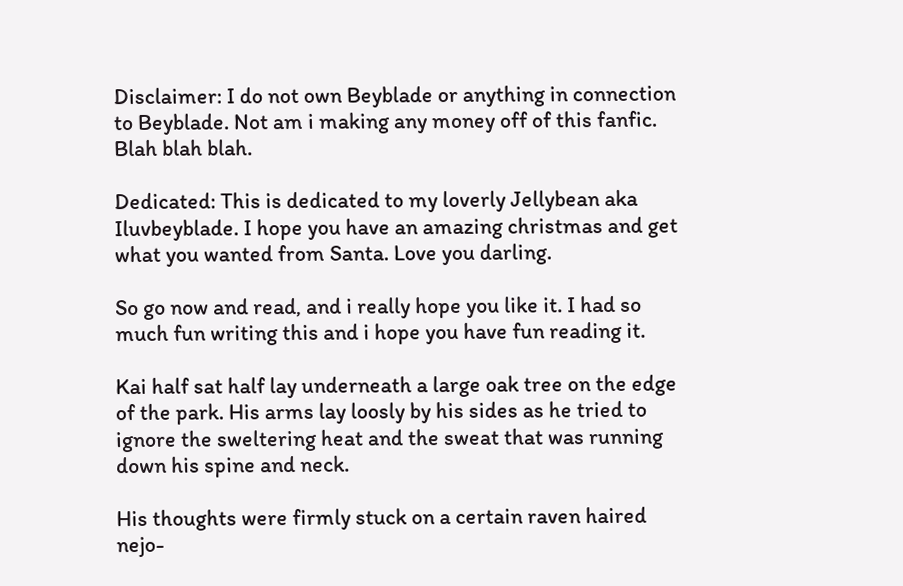Disclaimer: I do not own Beyblade or anything in connection to Beyblade. Not am i making any money off of this fanfic. Blah blah blah.

Dedicated: This is dedicated to my loverly Jellybean aka Iluvbeyblade. I hope you have an amazing christmas and get what you wanted from Santa. Love you darling.

So go now and read, and i really hope you like it. I had so much fun writing this and i hope you have fun reading it.

Kai half sat half lay underneath a large oak tree on the edge of the park. His arms lay loosly by his sides as he tried to ignore the sweltering heat and the sweat that was running down his spine and neck.

His thoughts were firmly stuck on a certain raven haired nejo-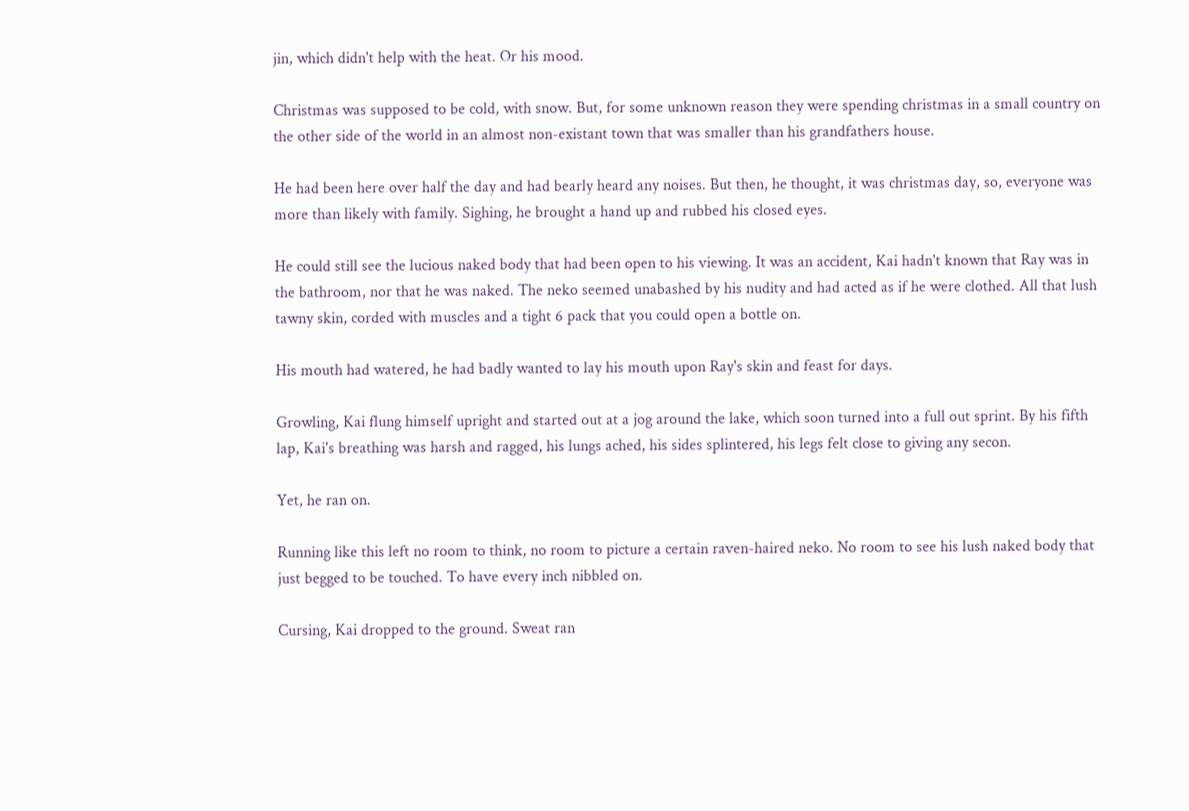jin, which didn't help with the heat. Or his mood.

Christmas was supposed to be cold, with snow. But, for some unknown reason they were spending christmas in a small country on the other side of the world in an almost non-existant town that was smaller than his grandfathers house.

He had been here over half the day and had bearly heard any noises. But then, he thought, it was christmas day, so, everyone was more than likely with family. Sighing, he brought a hand up and rubbed his closed eyes.

He could still see the lucious naked body that had been open to his viewing. It was an accident, Kai hadn't known that Ray was in the bathroom, nor that he was naked. The neko seemed unabashed by his nudity and had acted as if he were clothed. All that lush tawny skin, corded with muscles and a tight 6 pack that you could open a bottle on.

His mouth had watered, he had badly wanted to lay his mouth upon Ray's skin and feast for days.

Growling, Kai flung himself upright and started out at a jog around the lake, which soon turned into a full out sprint. By his fifth lap, Kai's breathing was harsh and ragged, his lungs ached, his sides splintered, his legs felt close to giving any secon.

Yet, he ran on.

Running like this left no room to think, no room to picture a certain raven-haired neko. No room to see his lush naked body that just begged to be touched. To have every inch nibbled on.

Cursing, Kai dropped to the ground. Sweat ran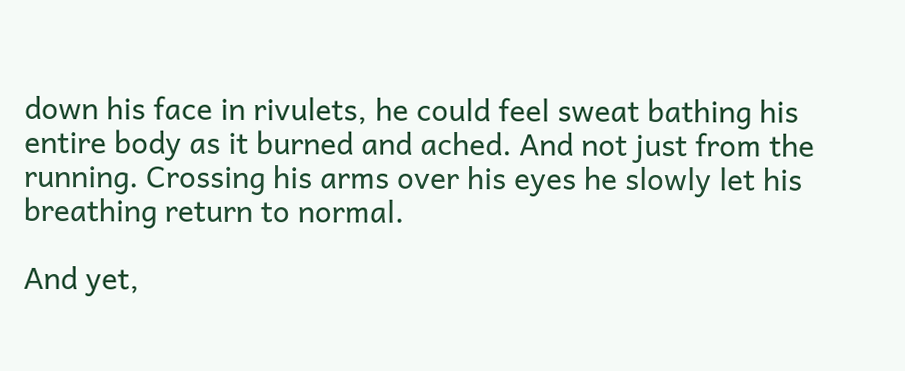down his face in rivulets, he could feel sweat bathing his entire body as it burned and ached. And not just from the running. Crossing his arms over his eyes he slowly let his breathing return to normal.

And yet,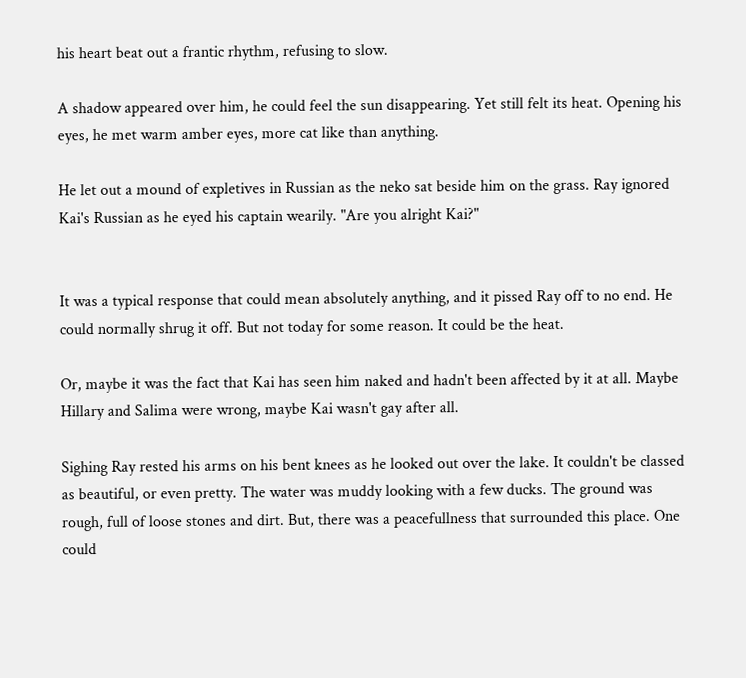his heart beat out a frantic rhythm, refusing to slow.

A shadow appeared over him, he could feel the sun disappearing. Yet still felt its heat. Opening his eyes, he met warm amber eyes, more cat like than anything.

He let out a mound of expletives in Russian as the neko sat beside him on the grass. Ray ignored Kai's Russian as he eyed his captain wearily. "Are you alright Kai?"


It was a typical response that could mean absolutely anything, and it pissed Ray off to no end. He could normally shrug it off. But not today for some reason. It could be the heat.

Or, maybe it was the fact that Kai has seen him naked and hadn't been affected by it at all. Maybe Hillary and Salima were wrong, maybe Kai wasn't gay after all.

Sighing Ray rested his arms on his bent knees as he looked out over the lake. It couldn't be classed as beautiful, or even pretty. The water was muddy looking with a few ducks. The ground was rough, full of loose stones and dirt. But, there was a peacefullness that surrounded this place. One could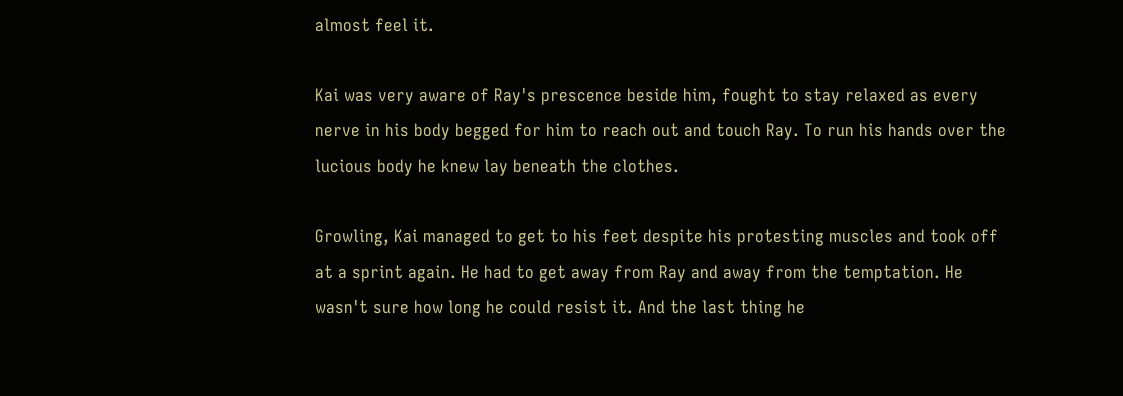almost feel it.

Kai was very aware of Ray's prescence beside him, fought to stay relaxed as every nerve in his body begged for him to reach out and touch Ray. To run his hands over the lucious body he knew lay beneath the clothes.

Growling, Kai managed to get to his feet despite his protesting muscles and took off at a sprint again. He had to get away from Ray and away from the temptation. He wasn't sure how long he could resist it. And the last thing he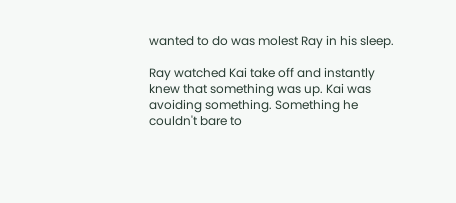wanted to do was molest Ray in his sleep.

Ray watched Kai take off and instantly knew that something was up. Kai was avoiding something. Something he couldn't bare to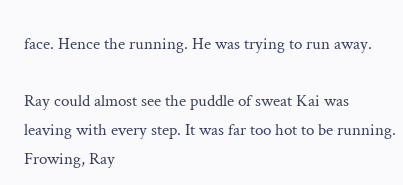face. Hence the running. He was trying to run away.

Ray could almost see the puddle of sweat Kai was leaving with every step. It was far too hot to be running. Frowing, Ray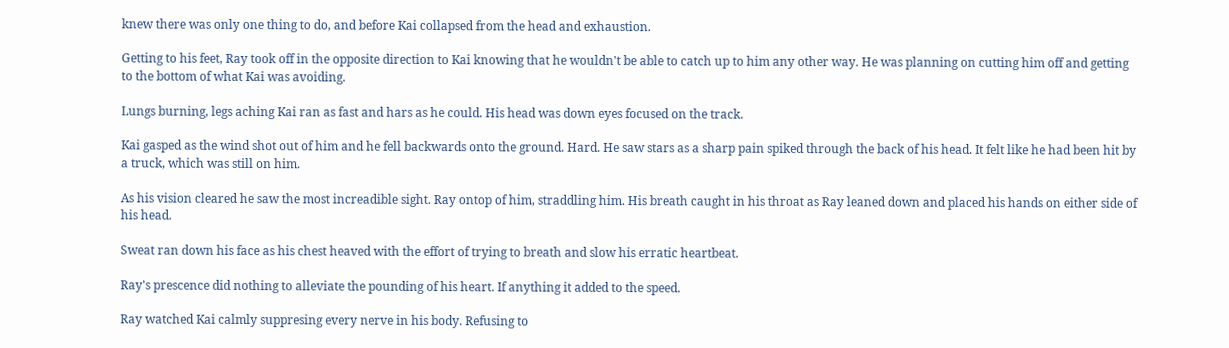knew there was only one thing to do, and before Kai collapsed from the head and exhaustion.

Getting to his feet, Ray took off in the opposite direction to Kai knowing that he wouldn't be able to catch up to him any other way. He was planning on cutting him off and getting to the bottom of what Kai was avoiding.

Lungs burning, legs aching Kai ran as fast and hars as he could. His head was down eyes focused on the track.

Kai gasped as the wind shot out of him and he fell backwards onto the ground. Hard. He saw stars as a sharp pain spiked through the back of his head. It felt like he had been hit by a truck, which was still on him.

As his vision cleared he saw the most increadible sight. Ray ontop of him, straddling him. His breath caught in his throat as Ray leaned down and placed his hands on either side of his head.

Sweat ran down his face as his chest heaved with the effort of trying to breath and slow his erratic heartbeat.

Ray's prescence did nothing to alleviate the pounding of his heart. If anything it added to the speed.

Ray watched Kai calmly suppresing every nerve in his body. Refusing to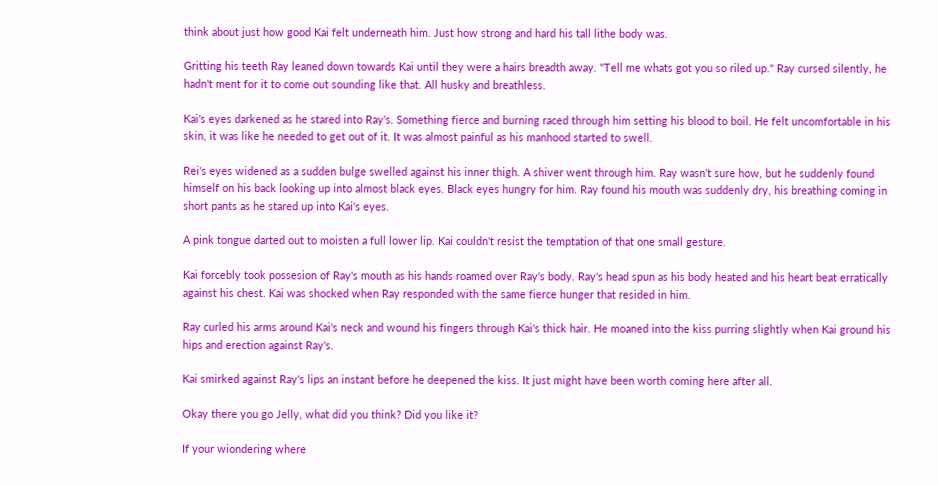think about just how good Kai felt underneath him. Just how strong and hard his tall lithe body was.

Gritting his teeth Ray leaned down towards Kai until they were a hairs breadth away. "Tell me whats got you so riled up." Ray cursed silently, he hadn't ment for it to come out sounding like that. All husky and breathless.

Kai's eyes darkened as he stared into Ray's. Something fierce and burning raced through him setting his blood to boil. He felt uncomfortable in his skin, it was like he needed to get out of it. It was almost painful as his manhood started to swell.

Rei's eyes widened as a sudden bulge swelled against his inner thigh. A shiver went through him. Ray wasn't sure how, but he suddenly found himself on his back looking up into almost black eyes. Black eyes hungry for him. Ray found his mouth was suddenly dry, his breathing coming in short pants as he stared up into Kai's eyes.

A pink tongue darted out to moisten a full lower lip. Kai couldn't resist the temptation of that one small gesture.

Kai forcebly took possesion of Ray's mouth as his hands roamed over Ray's body. Ray's head spun as his body heated and his heart beat erratically against his chest. Kai was shocked when Ray responded with the same fierce hunger that resided in him.

Ray curled his arms around Kai's neck and wound his fingers through Kai's thick hair. He moaned into the kiss purring slightly when Kai ground his hips and erection against Ray's.

Kai smirked against Ray's lips an instant before he deepened the kiss. It just might have been worth coming here after all.

Okay there you go Jelly, what did you think? Did you like it?

If your wiondering where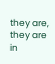they are, they are in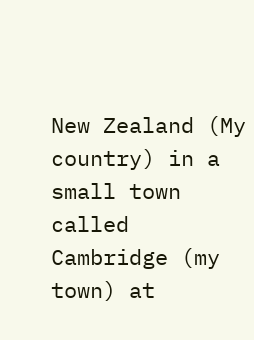New Zealand (My country) in a small town called Cambridge (my town) at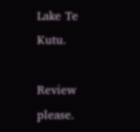Lake Te Kutu.

Review please.